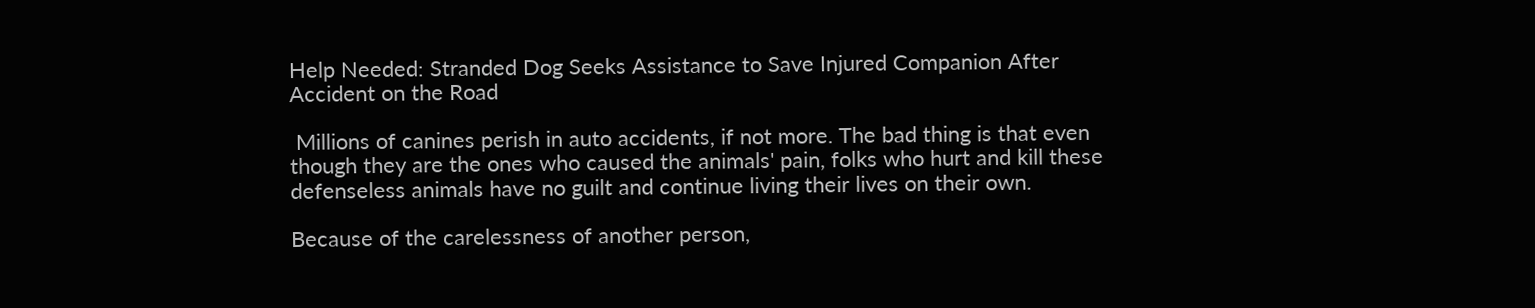Help Needed: Stranded Dog Seeks Assistance to Save Injured Companion After Accident on the Road

 Millions of canines perish in auto accidents, if not more. The bad thing is that even though they are the ones who caused the animals' pain, folks who hurt and kill these defenseless animals have no guilt and continue living their lives on their own.

Because of the carelessness of another person,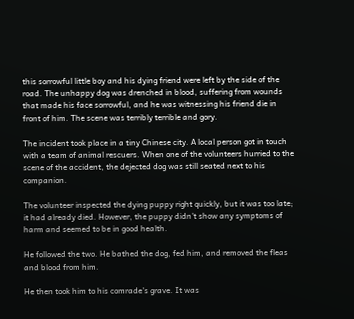this sorrowful little boy and his dying friend were left by the side of the road. The unhappy dog was drenched in blood, suffering from wounds that made his face sorrowful, and he was witnessing his friend die in front of him. The scene was terribly terrible and gory.

The incident took place in a tiny Chinese city. A local person got in touch with a team of animal rescuers. When one of the volunteers hurried to the scene of the accident, the dejected dog was still seated next to his companion.

The volunteer inspected the dying puppy right quickly, but it was too late; it had already died. However, the puppy didn't show any symptoms of harm and seemed to be in good health.

He followed the two. He bathed the dog, fed him, and removed the fleas and blood from him.

He then took him to his comrade's grave. It was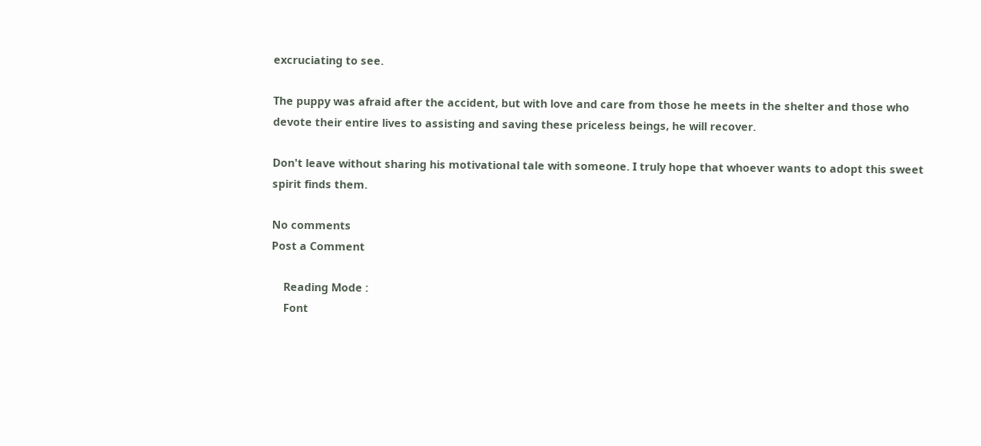excruciating to see.

The puppy was afraid after the accident, but with love and care from those he meets in the shelter and those who devote their entire lives to assisting and saving these priceless beings, he will recover.

Don't leave without sharing his motivational tale with someone. I truly hope that whoever wants to adopt this sweet spirit finds them.

No comments
Post a Comment

    Reading Mode :
    Font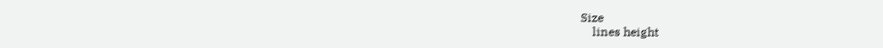Size
    lines height